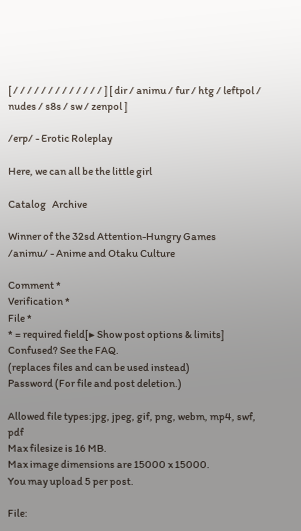[ / / / / / / / / / / / / / ] [ dir / animu / fur / htg / leftpol / nudes / s8s / sw / zenpol ]

/erp/ - Erotic Roleplay

Here, we can all be the little girl

Catalog   Archive

Winner of the 32sd Attention-Hungry Games
/animu/ - Anime and Otaku Culture

Comment *
Verification *
File *
* = required field[▶ Show post options & limits]
Confused? See the FAQ.
(replaces files and can be used instead)
Password (For file and post deletion.)

Allowed file types:jpg, jpeg, gif, png, webm, mp4, swf, pdf
Max filesize is 16 MB.
Max image dimensions are 15000 x 15000.
You may upload 5 per post.

File: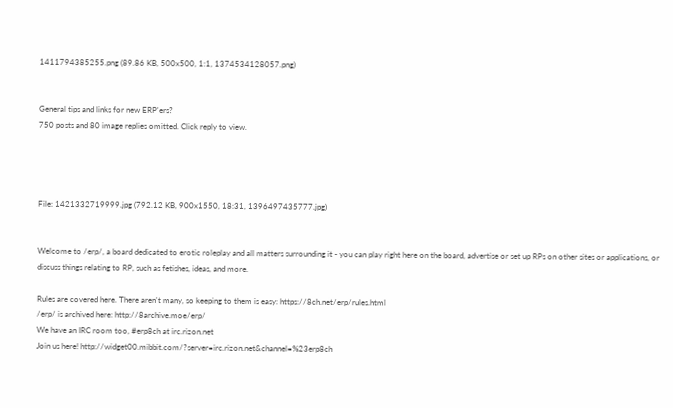1411794385255.png (89.86 KB, 500x500, 1:1, 1374534128057.png)


General tips and links for new ERP'ers?
750 posts and 80 image replies omitted. Click reply to view.




File: 1421332719999.jpg (792.12 KB, 900x1550, 18:31, 1396497435777.jpg)


Welcome to /erp/, a board dedicated to erotic roleplay and all matters surrounding it - you can play right here on the board, advertise or set up RPs on other sites or applications, or discuss things relating to RP, such as fetishes, ideas, and more.

Rules are covered here. There aren't many, so keeping to them is easy: https://8ch.net/erp/rules.html
/erp/ is archived here: http://8archive.moe/erp/
We have an IRC room too, #erp8ch at irc.rizon.net
Join us here! http://widget00.mibbit.com/?server=irc.rizon.net&channel=%23erp8ch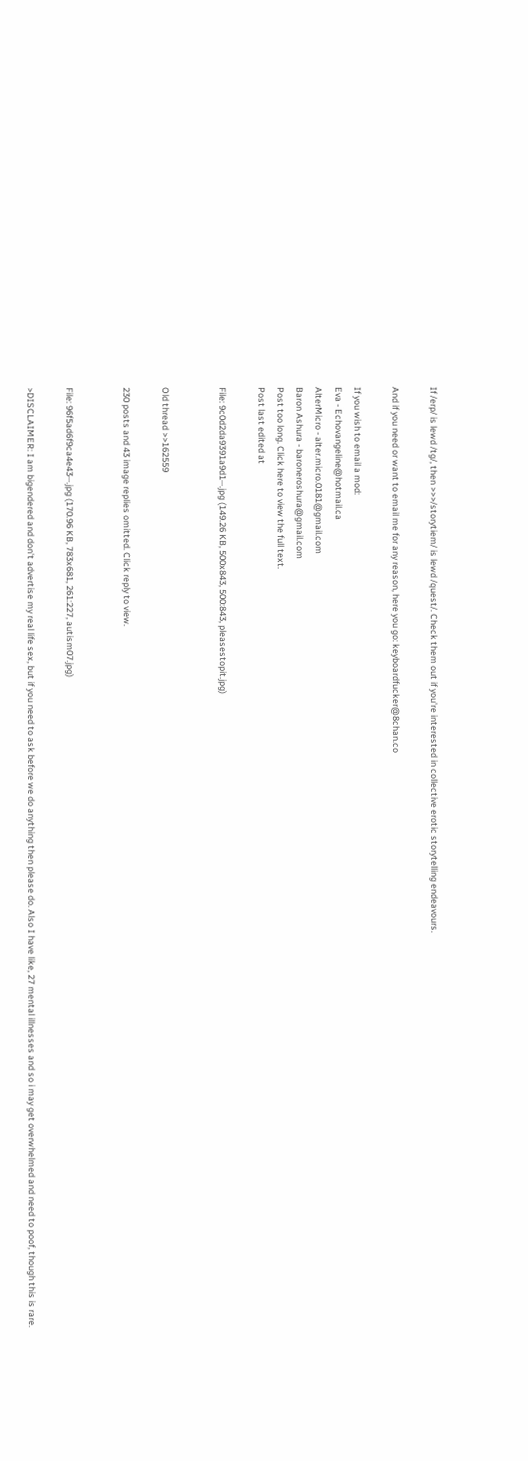If /erp/ is lewd /tg/, then >>>/storytiem/ is lewd /quest/. Check them out if you're interested in collective erotic storytelling endeavours.

And if you need or want to email me for any reason, here you go: keyboardfucker@8chan.co

If you wish to email a mod:
Eva - Echovangeline@hotmail.ca
AlterMicro - alter.micro.0181@gmail.com
Baron Ashura - baroneroshura@gmail.com
Post too long. Click here to view the full text.
Post last edited at

File: 9c0d2da9391a9d1⋯.jpg (149.26 KB, 500x843, 500:843, pleasestopit.jpg)


Old thread >>162559

230 posts and 43 image replies omitted. Click reply to view.


File: 96f5ad6f9ca4e43⋯.jpg (170.96 KB, 783x681, 261:227, autism07.jpg)

>DISCLAIMER: I am bigendered and don't advertise my real life sex, but if you need to ask before we do anything then please do. Also I have like, 27 mental illnesses and so i may get overwhelmed and need to poof, though this is rare.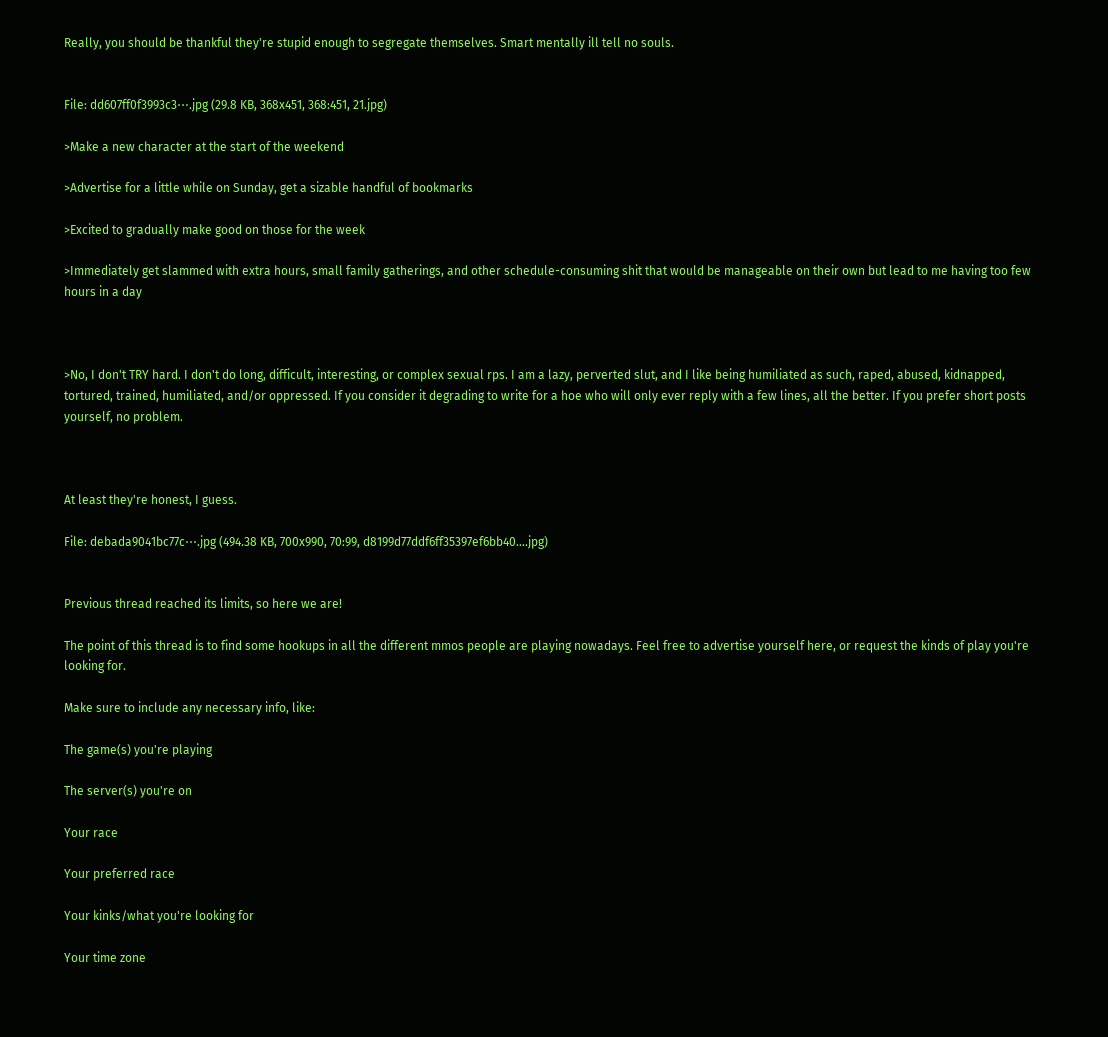Really, you should be thankful they're stupid enough to segregate themselves. Smart mentally ill tell no souls.


File: dd607ff0f3993c3⋯.jpg (29.8 KB, 368x451, 368:451, 21.jpg)

>Make a new character at the start of the weekend

>Advertise for a little while on Sunday, get a sizable handful of bookmarks

>Excited to gradually make good on those for the week

>Immediately get slammed with extra hours, small family gatherings, and other schedule-consuming shit that would be manageable on their own but lead to me having too few hours in a day



>No, I don't TRY hard. I don't do long, difficult, interesting, or complex sexual rps. I am a lazy, perverted slut, and I like being humiliated as such, raped, abused, kidnapped, tortured, trained, humiliated, and/or oppressed. If you consider it degrading to write for a hoe who will only ever reply with a few lines, all the better. If you prefer short posts yourself, no problem.



At least they're honest, I guess.

File: debada9041bc77c⋯.jpg (494.38 KB, 700x990, 70:99, d8199d77ddf6ff35397ef6bb40….jpg)


Previous thread reached its limits, so here we are!

The point of this thread is to find some hookups in all the different mmos people are playing nowadays. Feel free to advertise yourself here, or request the kinds of play you're looking for.

Make sure to include any necessary info, like:

The game(s) you're playing

The server(s) you're on

Your race

Your preferred race

Your kinks/what you're looking for

Your time zone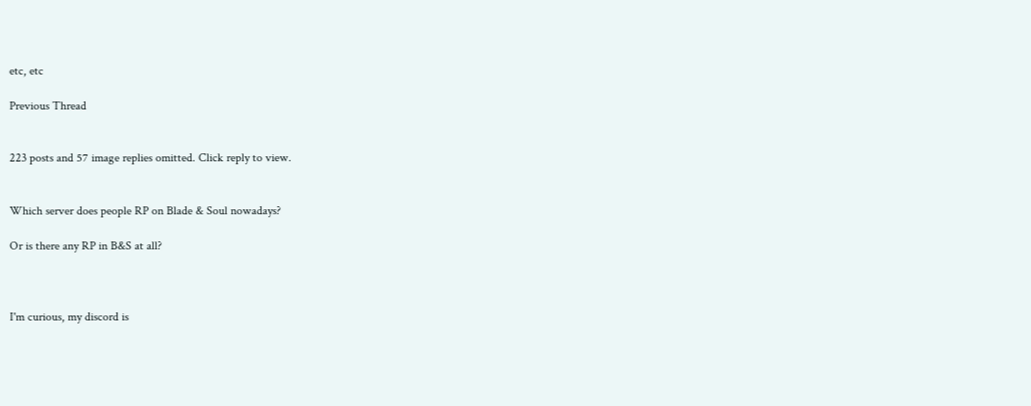etc, etc

Previous Thread


223 posts and 57 image replies omitted. Click reply to view.


Which server does people RP on Blade & Soul nowadays?

Or is there any RP in B&S at all?



I'm curious, my discord is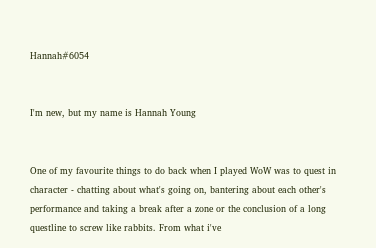Hannah#6054


I'm new, but my name is Hannah Young


One of my favourite things to do back when I played WoW was to quest in character - chatting about what's going on, bantering about each other's performance and taking a break after a zone or the conclusion of a long questline to screw like rabbits. From what i've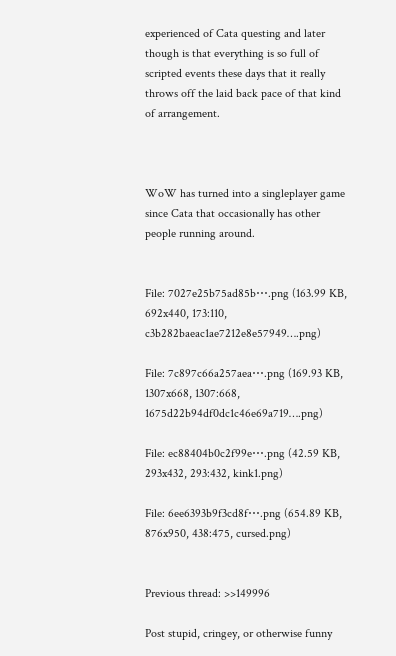experienced of Cata questing and later though is that everything is so full of scripted events these days that it really throws off the laid back pace of that kind of arrangement.



WoW has turned into a singleplayer game since Cata that occasionally has other people running around.


File: 7027e25b75ad85b⋯.png (163.99 KB, 692x440, 173:110, c3b282baeac1ae7212e8e57949….png)

File: 7c897c66a257aea⋯.png (169.93 KB, 1307x668, 1307:668, 1675d22b94df0dc1c46e69a719….png)

File: ec88404b0c2f99e⋯.png (42.59 KB, 293x432, 293:432, kink1.png)

File: 6ee6393b9f3cd8f⋯.png (654.89 KB, 876x950, 438:475, cursed.png)


Previous thread: >>149996

Post stupid, cringey, or otherwise funny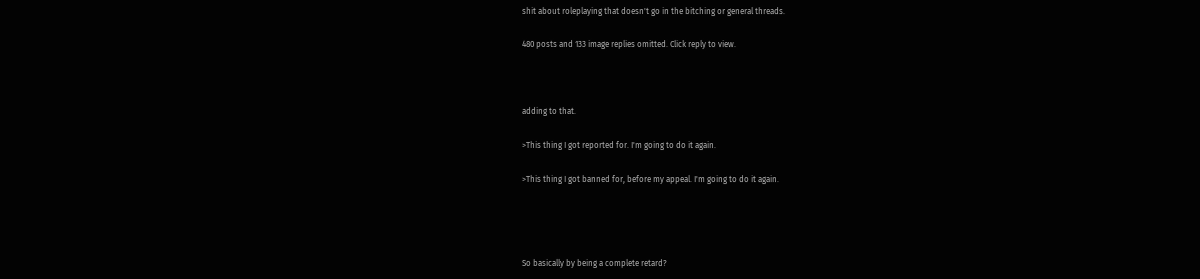shit about roleplaying that doesn't go in the bitching or general threads.

480 posts and 133 image replies omitted. Click reply to view.



adding to that.

>This thing I got reported for. I'm going to do it again.

>This thing I got banned for, before my appeal. I'm going to do it again.




So basically by being a complete retard?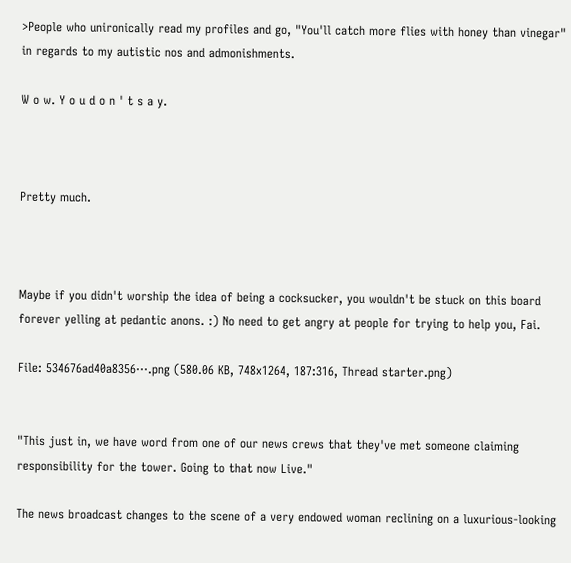>People who unironically read my profiles and go, "You'll catch more flies with honey than vinegar" in regards to my autistic nos and admonishments.

W o w. Y o u d o n ' t s a y.



Pretty much.



Maybe if you didn't worship the idea of being a cocksucker, you wouldn't be stuck on this board forever yelling at pedantic anons. :) No need to get angry at people for trying to help you, Fai.

File: 534676ad40a8356⋯.png (580.06 KB, 748x1264, 187:316, Thread starter.png)


"This just in, we have word from one of our news crews that they've met someone claiming responsibility for the tower. Going to that now Live."

The news broadcast changes to the scene of a very endowed woman reclining on a luxurious-looking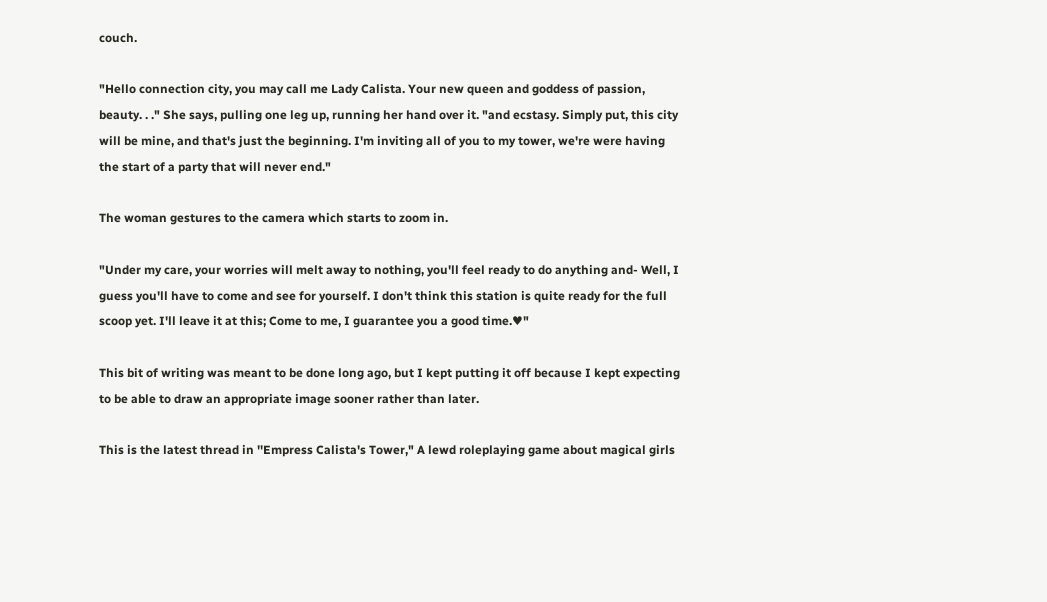couch.

"Hello connection city, you may call me Lady Calista. Your new queen and goddess of passion, beauty. . ." She says, pulling one leg up, running her hand over it. "and ecstasy. Simply put, this city will be mine, and that's just the beginning. I'm inviting all of you to my tower, we're were having the start of a party that will never end."

The woman gestures to the camera which starts to zoom in.

"Under my care, your worries will melt away to nothing, you'll feel ready to do anything and- Well, I guess you'll have to come and see for yourself. I don't think this station is quite ready for the full scoop yet. I'll leave it at this; Come to me, I guarantee you a good time.♥"

This bit of writing was meant to be done long ago, but I kept putting it off because I kept expecting to be able to draw an appropriate image sooner rather than later.

This is the latest thread in ''Empress Calista's Tower," A lewd roleplaying game about magical girls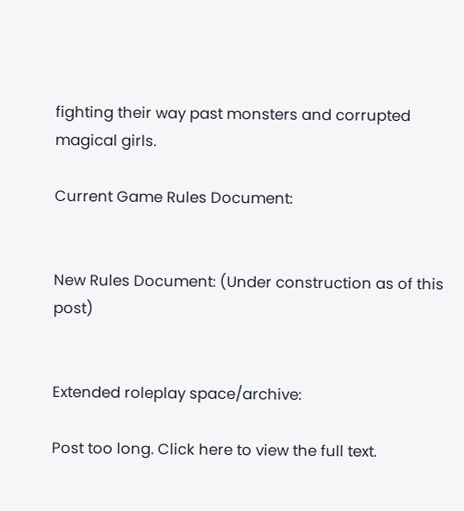fighting their way past monsters and corrupted magical girls.

Current Game Rules Document:


New Rules Document: (Under construction as of this post)


Extended roleplay space/archive:

Post too long. Click here to view the full text.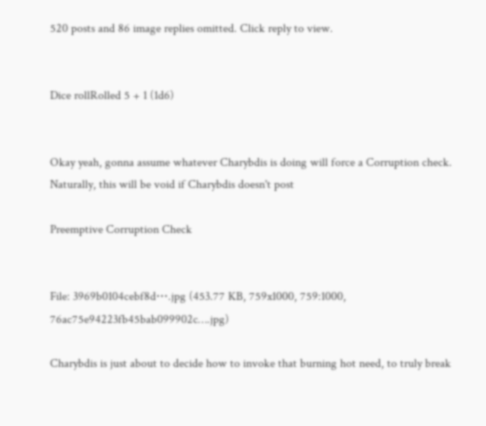520 posts and 86 image replies omitted. Click reply to view.


Dice rollRolled 5 + 1 (1d6)


Okay yeah, gonna assume whatever Charybdis is doing will force a Corruption check. Naturally, this will be void if Charybdis doesn't post

Preemptive Corruption Check


File: 3969b0104cebf8d⋯.jpg (453.77 KB, 759x1000, 759:1000, 76ac75e94223fb45bab099902c….jpg)

Charybdis is just about to decide how to invoke that burning hot need, to truly break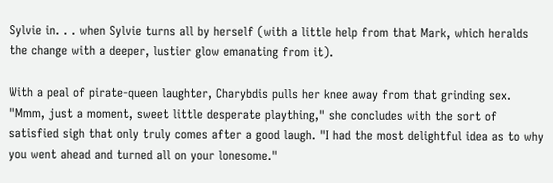Sylvie in. . . when Sylvie turns all by herself (with a little help from that Mark, which heralds the change with a deeper, lustier glow emanating from it).

With a peal of pirate-queen laughter, Charybdis pulls her knee away from that grinding sex. "Mmm, just a moment, sweet little desperate plaything," she concludes with the sort of satisfied sigh that only truly comes after a good laugh. "I had the most delightful idea as to why you went ahead and turned all on your lonesome."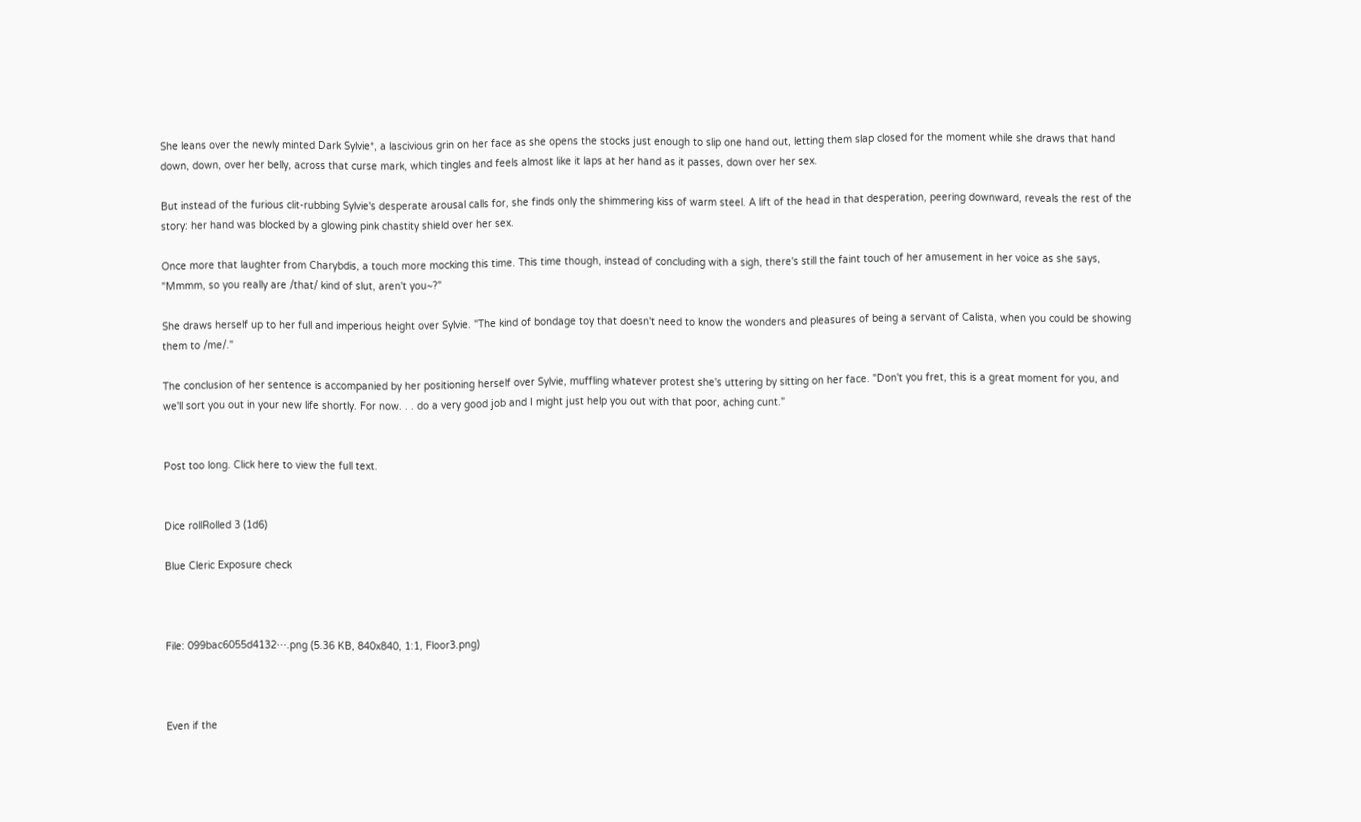She leans over the newly minted Dark Sylvie*, a lascivious grin on her face as she opens the stocks just enough to slip one hand out, letting them slap closed for the moment while she draws that hand down, down, over her belly, across that curse mark, which tingles and feels almost like it laps at her hand as it passes, down over her sex.

But instead of the furious clit-rubbing Sylvie's desperate arousal calls for, she finds only the shimmering kiss of warm steel. A lift of the head in that desperation, peering downward, reveals the rest of the story: her hand was blocked by a glowing pink chastity shield over her sex.

Once more that laughter from Charybdis, a touch more mocking this time. This time though, instead of concluding with a sigh, there's still the faint touch of her amusement in her voice as she says, "Mmmm, so you really are /that/ kind of slut, aren't you~?"

She draws herself up to her full and imperious height over Sylvie. "The kind of bondage toy that doesn't need to know the wonders and pleasures of being a servant of Calista, when you could be showing them to /me/."

The conclusion of her sentence is accompanied by her positioning herself over Sylvie, muffling whatever protest she's uttering by sitting on her face. "Don't you fret, this is a great moment for you, and we'll sort you out in your new life shortly. For now. . . do a very good job and I might just help you out with that poor, aching cunt."


Post too long. Click here to view the full text.


Dice rollRolled 3 (1d6)

Blue Cleric Exposure check



File: 099bac6055d4132⋯.png (5.36 KB, 840x840, 1:1, Floor3.png)



Even if the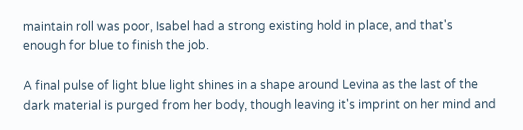maintain roll was poor, Isabel had a strong existing hold in place, and that's enough for blue to finish the job.

A final pulse of light blue light shines in a shape around Levina as the last of the dark material is purged from her body, though leaving it's imprint on her mind and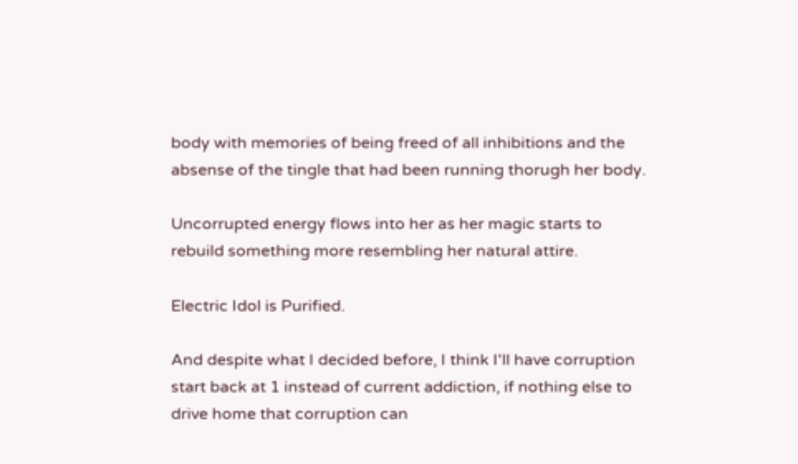body with memories of being freed of all inhibitions and the absense of the tingle that had been running thorugh her body.

Uncorrupted energy flows into her as her magic starts to rebuild something more resembling her natural attire.

Electric Idol is Purified.

And despite what I decided before, I think I'll have corruption start back at 1 instead of current addiction, if nothing else to drive home that corruption can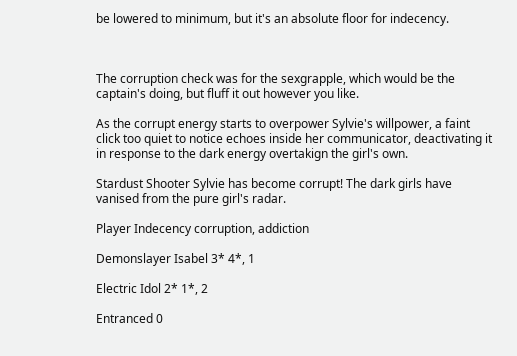be lowered to minimum, but it's an absolute floor for indecency.



The corruption check was for the sexgrapple, which would be the captain's doing, but fluff it out however you like.

As the corrupt energy starts to overpower Sylvie's willpower, a faint click too quiet to notice echoes inside her communicator, deactivating it in response to the dark energy overtakign the girl's own.

Stardust Shooter Sylvie has become corrupt! The dark girls have vanised from the pure girl's radar.

Player Indecency corruption, addiction

Demonslayer Isabel 3* 4*, 1

Electric Idol 2* 1*, 2

Entranced 0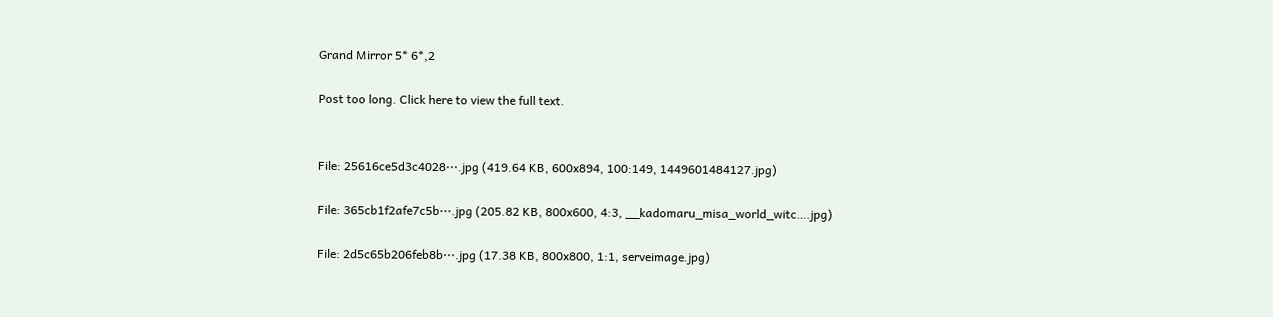Grand Mirror 5* 6*,2

Post too long. Click here to view the full text.


File: 25616ce5d3c4028⋯.jpg (419.64 KB, 600x894, 100:149, 1449601484127.jpg)

File: 365cb1f2afe7c5b⋯.jpg (205.82 KB, 800x600, 4:3, __kadomaru_misa_world_witc….jpg)

File: 2d5c65b206feb8b⋯.jpg (17.38 KB, 800x800, 1:1, serveimage.jpg)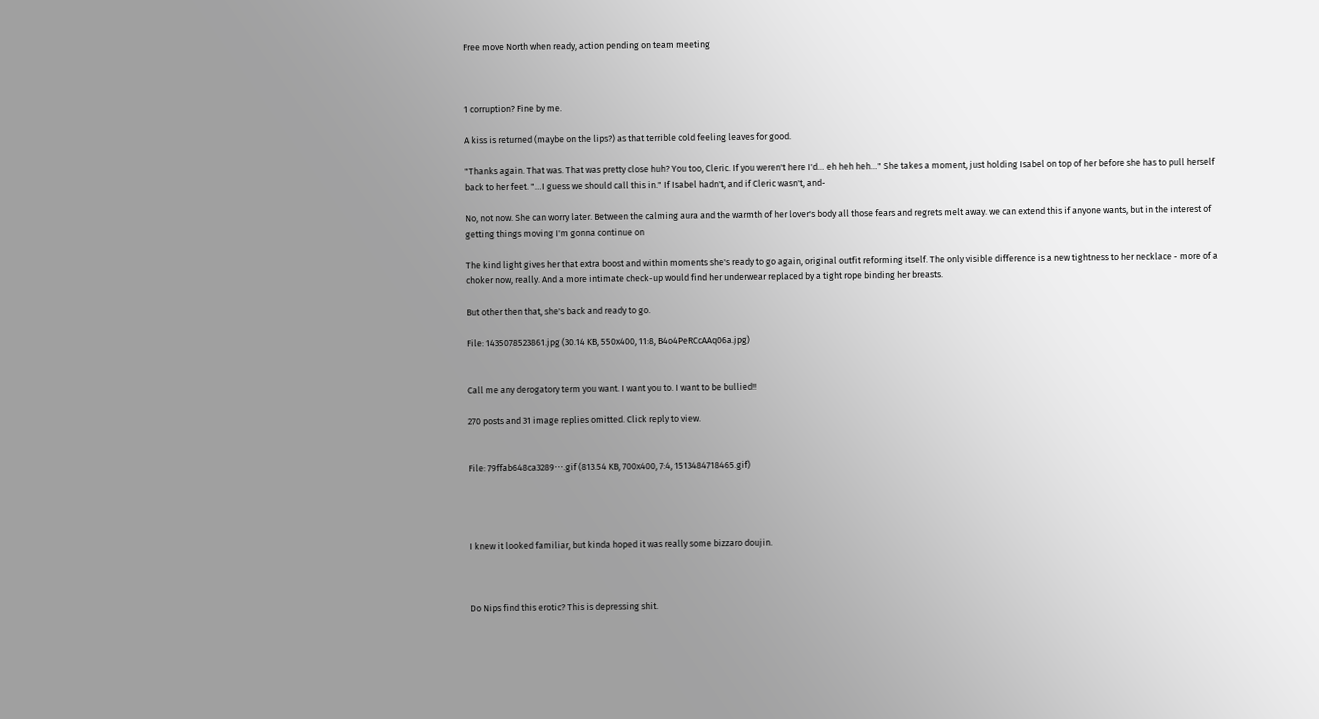Free move North when ready, action pending on team meeting



1 corruption? Fine by me.

A kiss is returned (maybe on the lips?) as that terrible cold feeling leaves for good.

"Thanks again. That was. That was pretty close huh? You too, Cleric. If you weren't here I'd… eh heh heh…" She takes a moment, just holding Isabel on top of her before she has to pull herself back to her feet. "…I guess we should call this in." If Isabel hadn't, and if Cleric wasn't, and-

No, not now. She can worry later. Between the calming aura and the warmth of her lover's body all those fears and regrets melt away. we can extend this if anyone wants, but in the interest of getting things moving I'm gonna continue on

The kind light gives her that extra boost and within moments she's ready to go again, original outfit reforming itself. The only visible difference is a new tightness to her necklace - more of a choker now, really. And a more intimate check-up would find her underwear replaced by a tight rope binding her breasts.

But other then that, she's back and ready to go.

File: 1435078523861.jpg (30.14 KB, 550x400, 11:8, B4o4PeRCcAAq06a.jpg)


Call me any derogatory term you want. I want you to. I want to be bullied!!

270 posts and 31 image replies omitted. Click reply to view.


File: 79ffab648ca3289⋯.gif (813.54 KB, 700x400, 7:4, 1513484718465.gif)




I knew it looked familiar, but kinda hoped it was really some bizzaro doujin.



Do Nips find this erotic? This is depressing shit.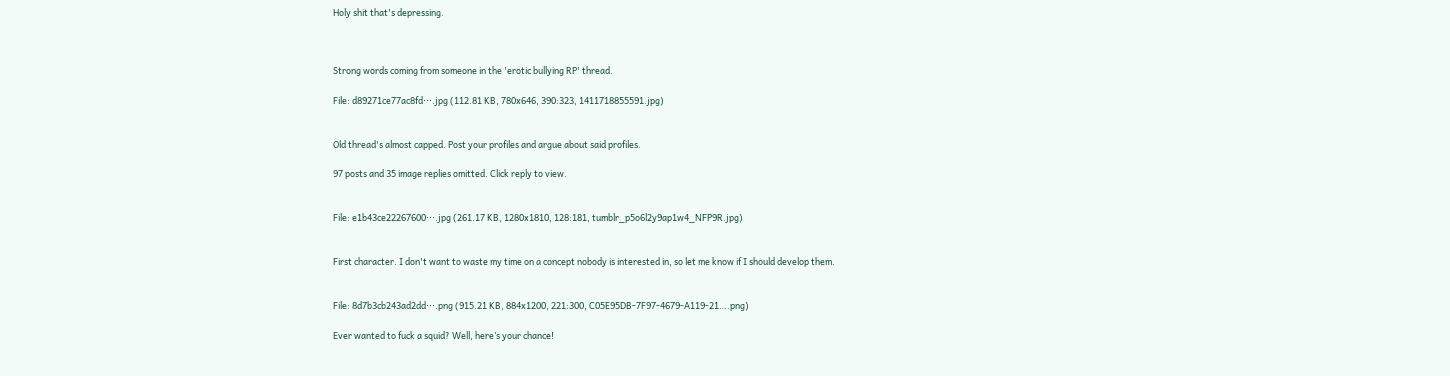Holy shit that's depressing.



Strong words coming from someone in the 'erotic bullying RP' thread.

File: d89271ce77ac8fd⋯.jpg (112.81 KB, 780x646, 390:323, 1411718855591.jpg)


Old thread's almost capped. Post your profiles and argue about said profiles.

97 posts and 35 image replies omitted. Click reply to view.


File: e1b43ce22267600⋯.jpg (261.17 KB, 1280x1810, 128:181, tumblr_p5o6l2y9ap1w4_NFP9R.jpg)


First character. I don't want to waste my time on a concept nobody is interested in, so let me know if I should develop them.


File: 8d7b3cb243ad2dd⋯.png (915.21 KB, 884x1200, 221:300, C05E95DB-7F97-4679-A119-21….png)

Ever wanted to fuck a squid? Well, here’s your chance!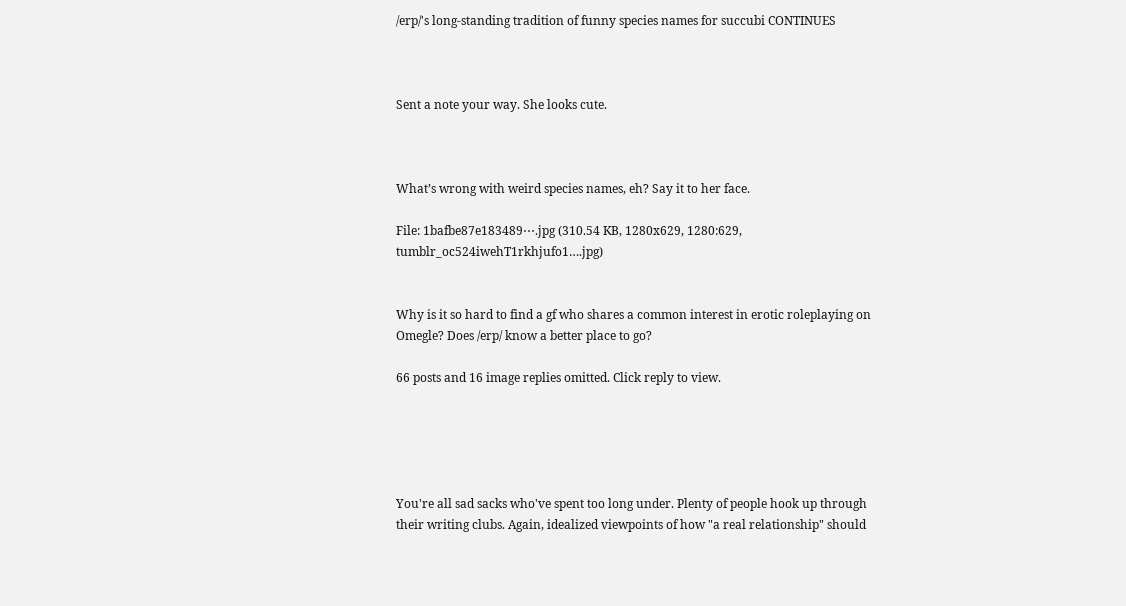/erp/'s long-standing tradition of funny species names for succubi CONTINUES



Sent a note your way. She looks cute.



What’s wrong with weird species names, eh? Say it to her face.

File: 1bafbe87e183489⋯.jpg (310.54 KB, 1280x629, 1280:629, tumblr_oc524iwehT1rkhjufo1….jpg)


Why is it so hard to find a gf who shares a common interest in erotic roleplaying on Omegle? Does /erp/ know a better place to go?

66 posts and 16 image replies omitted. Click reply to view.





You're all sad sacks who've spent too long under. Plenty of people hook up through their writing clubs. Again, idealized viewpoints of how "a real relationship" should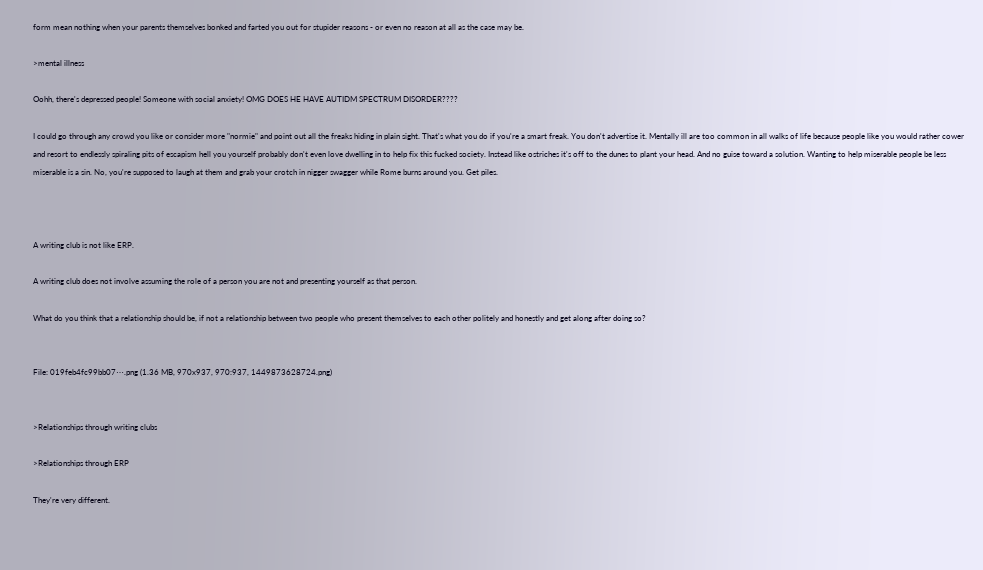form mean nothing when your parents themselves bonked and farted you out for stupider reasons - or even no reason at all as the case may be.

>mental illness

Oohh, there's depressed people! Someone with social anxiety! OMG DOES HE HAVE AUTIDM SPECTRUM DISORDER????

I could go through any crowd you like or consider more "normie" and point out all the freaks hiding in plain sight. That's what you do if you're a smart freak. You don't advertise it. Mentally ill are too common in all walks of life because people like you would rather cower and resort to endlessly spiraling pits of escapism hell you yourself probably don't even love dwelling in to help fix this fucked society. Instead like ostriches it's off to the dunes to plant your head. And no guise toward a solution. Wanting to help miserable people be less miserable is a sin. No, you're supposed to laugh at them and grab your crotch in nigger swagger while Rome burns around you. Get piles.



A writing club is not like ERP.

A writing club does not involve assuming the role of a person you are not and presenting yourself as that person.

What do you think that a relationship should be, if not a relationship between two people who present themselves to each other politely and honestly and get along after doing so?


File: 019feb4fc99bb07⋯.png (1.36 MB, 970x937, 970:937, 1449873628724.png)


>Relationships through writing clubs

>Relationships through ERP

They're very different.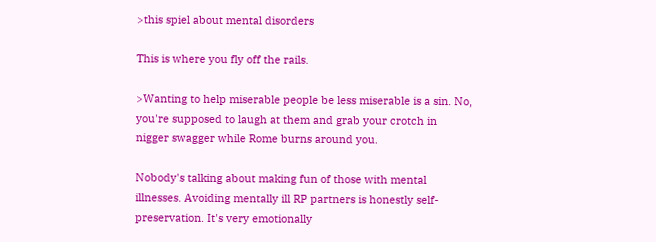>this spiel about mental disorders

This is where you fly off the rails.

>Wanting to help miserable people be less miserable is a sin. No, you're supposed to laugh at them and grab your crotch in nigger swagger while Rome burns around you.

Nobody's talking about making fun of those with mental illnesses. Avoiding mentally ill RP partners is honestly self-preservation. It's very emotionally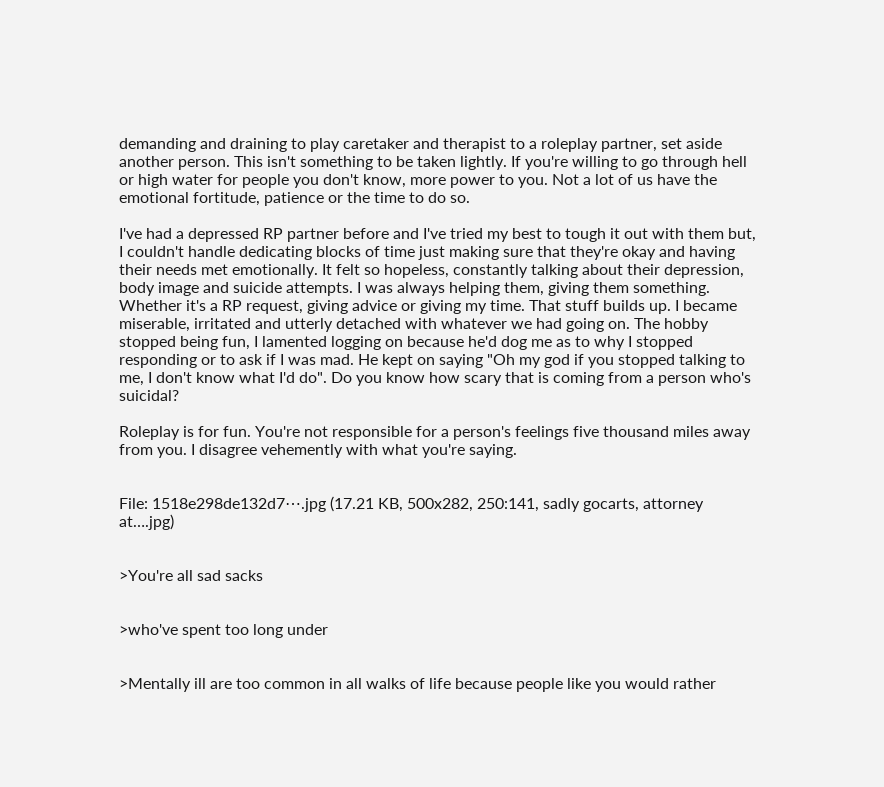demanding and draining to play caretaker and therapist to a roleplay partner, set aside another person. This isn't something to be taken lightly. If you're willing to go through hell or high water for people you don't know, more power to you. Not a lot of us have the emotional fortitude, patience or the time to do so.

I've had a depressed RP partner before and I've tried my best to tough it out with them but, I couldn't handle dedicating blocks of time just making sure that they're okay and having their needs met emotionally. It felt so hopeless, constantly talking about their depression, body image and suicide attempts. I was always helping them, giving them something. Whether it's a RP request, giving advice or giving my time. That stuff builds up. I became miserable, irritated and utterly detached with whatever we had going on. The hobby stopped being fun, I lamented logging on because he'd dog me as to why I stopped responding or to ask if I was mad. He kept on saying "Oh my god if you stopped talking to me, I don't know what I'd do". Do you know how scary that is coming from a person who's suicidal?

Roleplay is for fun. You're not responsible for a person's feelings five thousand miles away from you. I disagree vehemently with what you're saying.


File: 1518e298de132d7⋯.jpg (17.21 KB, 500x282, 250:141, sadly gocarts, attorney at….jpg)


>You're all sad sacks


>who've spent too long under


>Mentally ill are too common in all walks of life because people like you would rather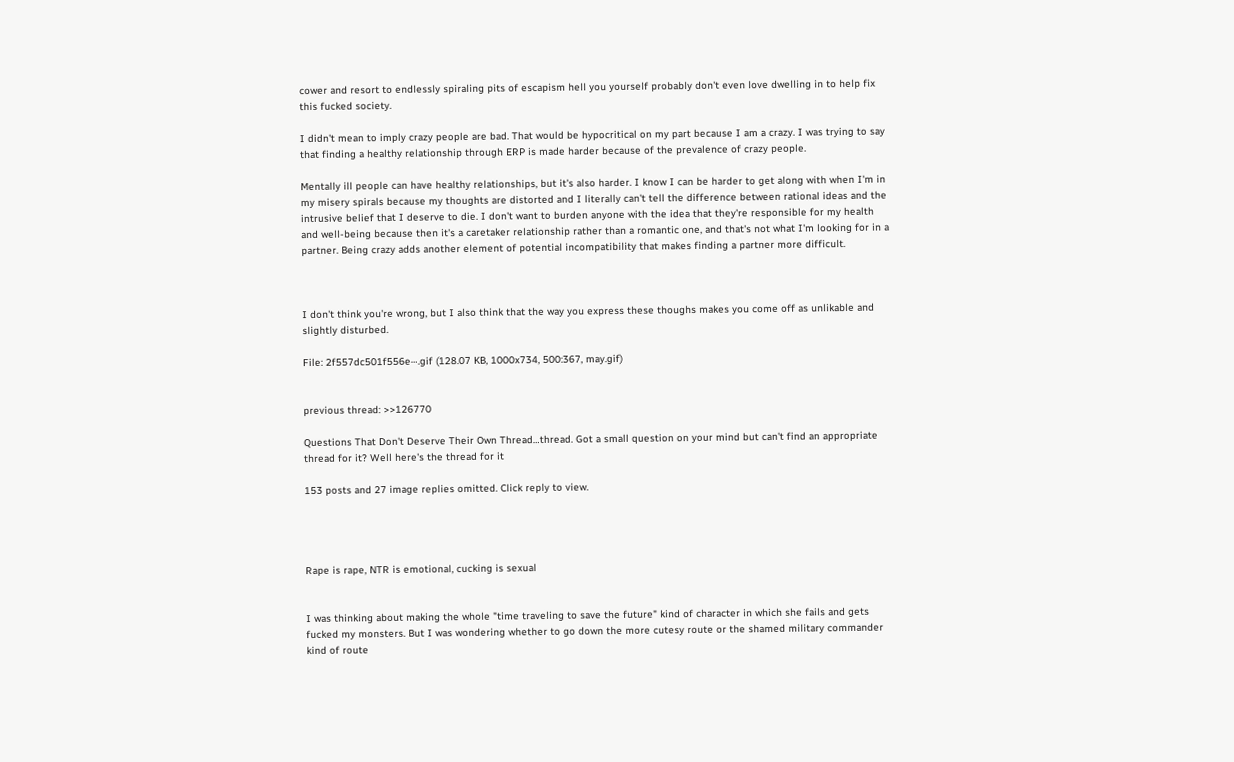cower and resort to endlessly spiraling pits of escapism hell you yourself probably don't even love dwelling in to help fix this fucked society.

I didn't mean to imply crazy people are bad. That would be hypocritical on my part because I am a crazy. I was trying to say that finding a healthy relationship through ERP is made harder because of the prevalence of crazy people.

Mentally ill people can have healthy relationships, but it's also harder. I know I can be harder to get along with when I'm in my misery spirals because my thoughts are distorted and I literally can't tell the difference between rational ideas and the intrusive belief that I deserve to die. I don't want to burden anyone with the idea that they're responsible for my health and well-being because then it's a caretaker relationship rather than a romantic one, and that's not what I'm looking for in a partner. Being crazy adds another element of potential incompatibility that makes finding a partner more difficult.



I don't think you're wrong, but I also think that the way you express these thoughs makes you come off as unlikable and slightly disturbed.

File: 2f557dc501f556e⋯.gif (128.07 KB, 1000x734, 500:367, may.gif)


previous thread: >>126770

Questions That Don't Deserve Their Own Thread…thread. Got a small question on your mind but can't find an appropriate thread for it? Well here's the thread for it

153 posts and 27 image replies omitted. Click reply to view.




Rape is rape, NTR is emotional, cucking is sexual


I was thinking about making the whole "time traveling to save the future" kind of character in which she fails and gets fucked my monsters. But I was wondering whether to go down the more cutesy route or the shamed military commander kind of route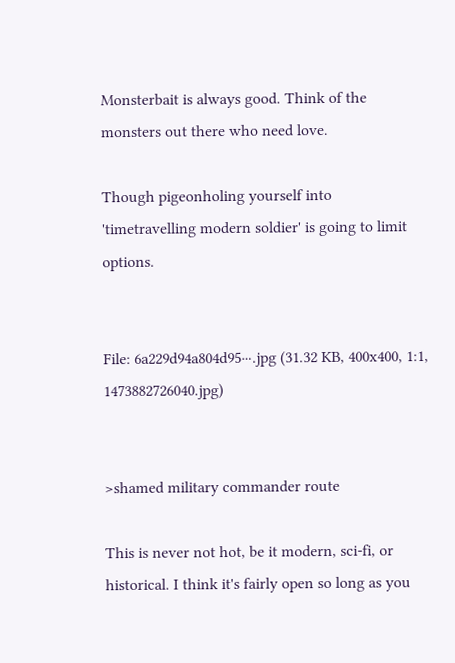Monsterbait is always good. Think of the monsters out there who need love.

Though pigeonholing yourself into 'timetravelling modern soldier' is going to limit options.


File: 6a229d94a804d95⋯.jpg (31.32 KB, 400x400, 1:1, 1473882726040.jpg)


>shamed military commander route

This is never not hot, be it modern, sci-fi, or historical. I think it's fairly open so long as you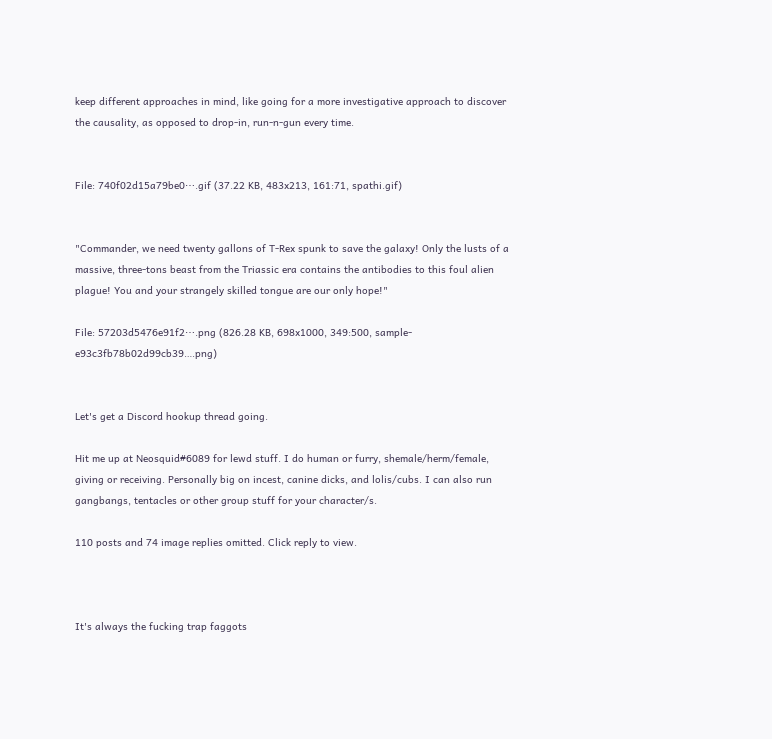keep different approaches in mind, like going for a more investigative approach to discover the causality, as opposed to drop-in, run-n-gun every time.


File: 740f02d15a79be0⋯.gif (37.22 KB, 483x213, 161:71, spathi.gif)


"Commander, we need twenty gallons of T-Rex spunk to save the galaxy! Only the lusts of a massive, three-tons beast from the Triassic era contains the antibodies to this foul alien plague! You and your strangely skilled tongue are our only hope!"

File: 57203d5476e91f2⋯.png (826.28 KB, 698x1000, 349:500, sample-e93c3fb78b02d99cb39….png)


Let's get a Discord hookup thread going.

Hit me up at Neosquid#6089 for lewd stuff. I do human or furry, shemale/herm/female, giving or receiving. Personally big on incest, canine dicks, and lolis/cubs. I can also run gangbangs, tentacles or other group stuff for your character/s.

110 posts and 74 image replies omitted. Click reply to view.



It's always the fucking trap faggots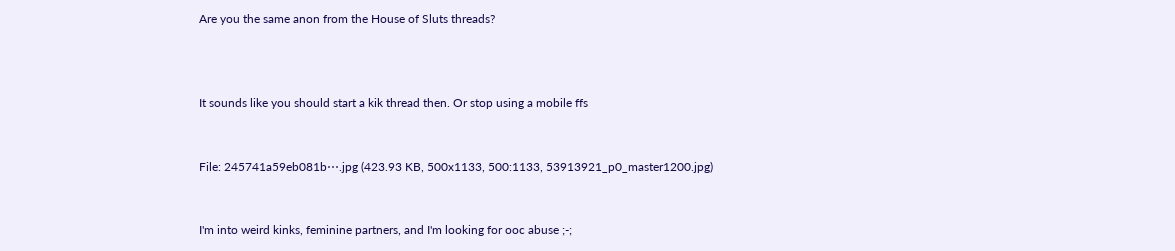Are you the same anon from the House of Sluts threads?



It sounds like you should start a kik thread then. Or stop using a mobile ffs


File: 245741a59eb081b⋯.jpg (423.93 KB, 500x1133, 500:1133, 53913921_p0_master1200.jpg)


I'm into weird kinks, feminine partners, and I'm looking for ooc abuse ;-;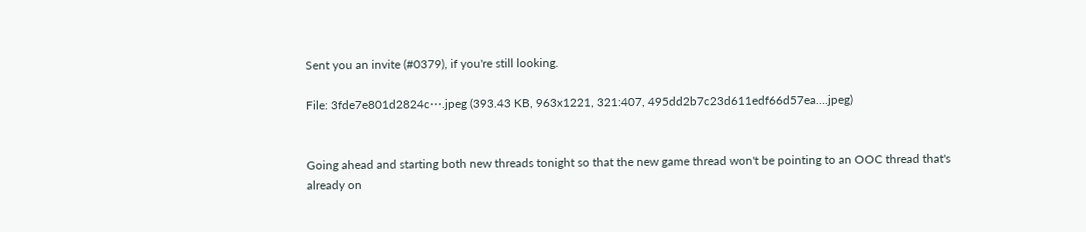Sent you an invite (#0379), if you're still looking.

File: 3fde7e801d2824c⋯.jpeg (393.43 KB, 963x1221, 321:407, 495dd2b7c23d611edf66d57ea….jpeg)


Going ahead and starting both new threads tonight so that the new game thread won't be pointing to an OOC thread that's already on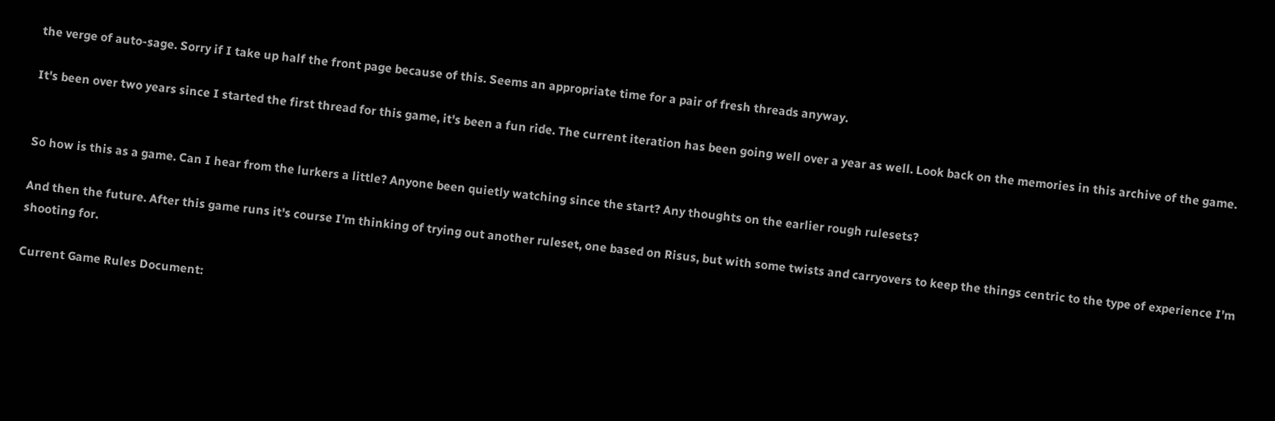the verge of auto-sage. Sorry if I take up half the front page because of this. Seems an appropriate time for a pair of fresh threads anyway.

It's been over two years since I started the first thread for this game, it's been a fun ride. The current iteration has been going well over a year as well. Look back on the memories in this archive of the game.


So how is this as a game. Can I hear from the lurkers a little? Anyone been quietly watching since the start? Any thoughts on the earlier rough rulesets?

And then the future. After this game runs it's course I'm thinking of trying out another ruleset, one based on Risus, but with some twists and carryovers to keep the things centric to the type of experience I'm shooting for.

Current Game Rules Document: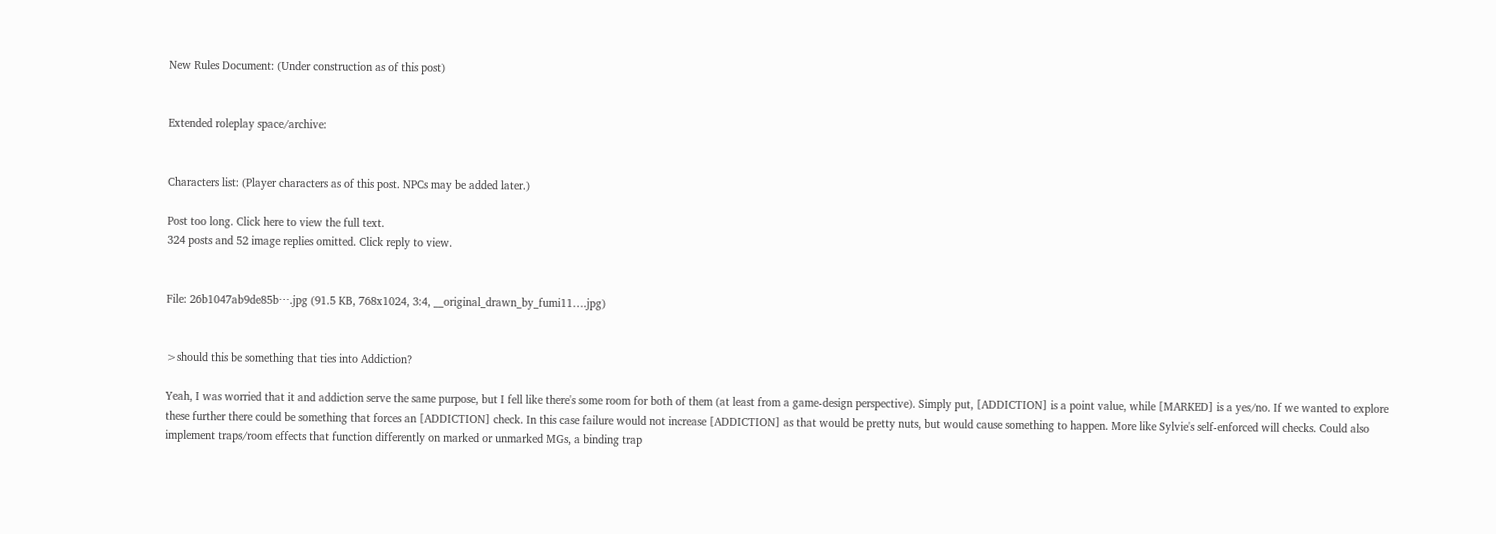New Rules Document: (Under construction as of this post)


Extended roleplay space/archive:


Characters list: (Player characters as of this post. NPCs may be added later.)

Post too long. Click here to view the full text.
324 posts and 52 image replies omitted. Click reply to view.


File: 26b1047ab9de85b⋯.jpg (91.5 KB, 768x1024, 3:4, __original_drawn_by_fumi11….jpg)


>should this be something that ties into Addiction?

Yeah, I was worried that it and addiction serve the same purpose, but I fell like there's some room for both of them (at least from a game-design perspective). Simply put, [ADDICTION] is a point value, while [MARKED] is a yes/no. If we wanted to explore these further there could be something that forces an [ADDICTION] check. In this case failure would not increase [ADDICTION] as that would be pretty nuts, but would cause something to happen. More like Sylvie's self-enforced will checks. Could also implement traps/room effects that function differently on marked or unmarked MGs, a binding trap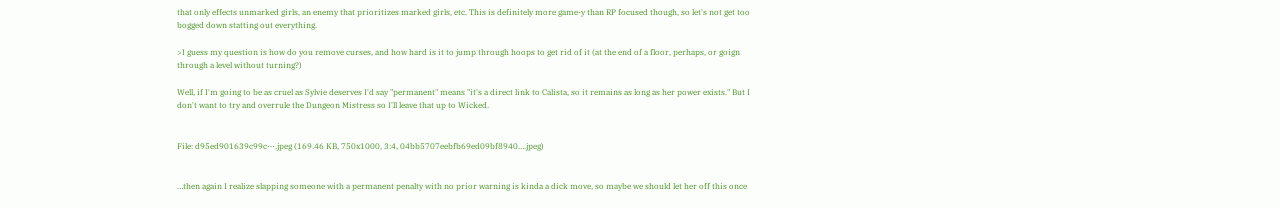that only effects unmarked girls, an enemy that prioritizes marked girls, etc. This is definitely more game-y than RP focused though, so let's not get too bogged down statting out everything.

>I guess my question is how do you remove curses, and how hard is it to jump through hoops to get rid of it (at the end of a floor, perhaps, or goign through a level without turning?)

Well, if I'm going to be as cruel as Sylvie deserves I'd say "permanent" means "it's a direct link to Calista, so it remains as long as her power exists." But I don't want to try and overrule the Dungeon Mistress so I'll leave that up to Wicked.


File: d95ed901639c99c⋯.jpeg (169.46 KB, 750x1000, 3:4, 04bb5707eebfb69ed09bf8940….jpeg)


…then again I realize slapping someone with a permanent penalty with no prior warning is kinda a dick move, so maybe we should let her off this once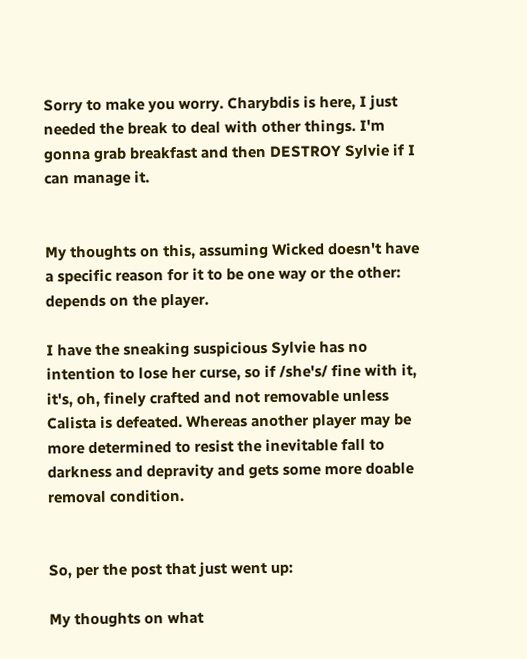Sorry to make you worry. Charybdis is here, I just needed the break to deal with other things. I'm gonna grab breakfast and then DESTROY Sylvie if I can manage it.


My thoughts on this, assuming Wicked doesn't have a specific reason for it to be one way or the other: depends on the player.

I have the sneaking suspicious Sylvie has no intention to lose her curse, so if /she's/ fine with it, it's, oh, finely crafted and not removable unless Calista is defeated. Whereas another player may be more determined to resist the inevitable fall to darkness and depravity and gets some more doable removal condition.


So, per the post that just went up:

My thoughts on what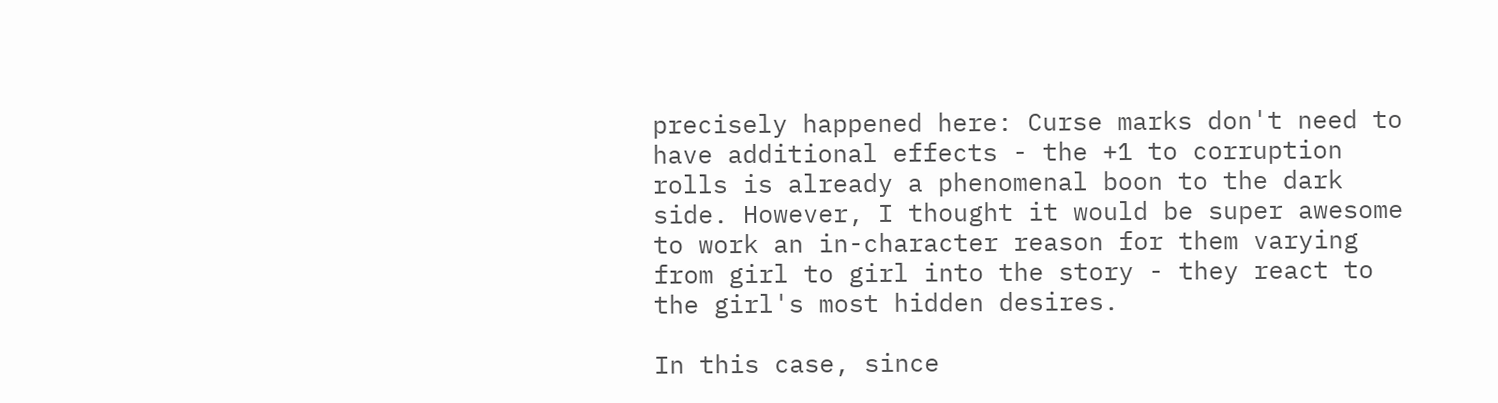precisely happened here: Curse marks don't need to have additional effects - the +1 to corruption rolls is already a phenomenal boon to the dark side. However, I thought it would be super awesome to work an in-character reason for them varying from girl to girl into the story - they react to the girl's most hidden desires.

In this case, since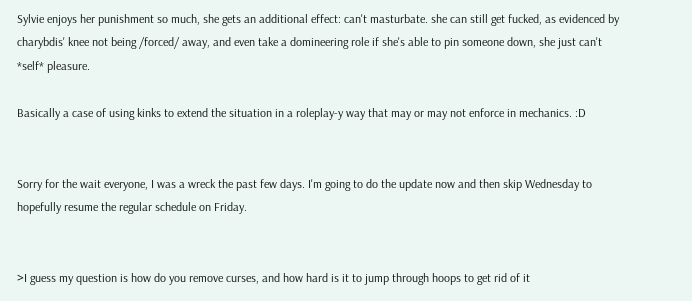Sylvie enjoys her punishment so much, she gets an additional effect: can't masturbate. she can still get fucked, as evidenced by charybdis' knee not being /forced/ away, and even take a domineering role if she's able to pin someone down, she just can't *self* pleasure.

Basically a case of using kinks to extend the situation in a roleplay-y way that may or may not enforce in mechanics. :D


Sorry for the wait everyone, I was a wreck the past few days. I'm going to do the update now and then skip Wednesday to hopefully resume the regular schedule on Friday.


>I guess my question is how do you remove curses, and how hard is it to jump through hoops to get rid of it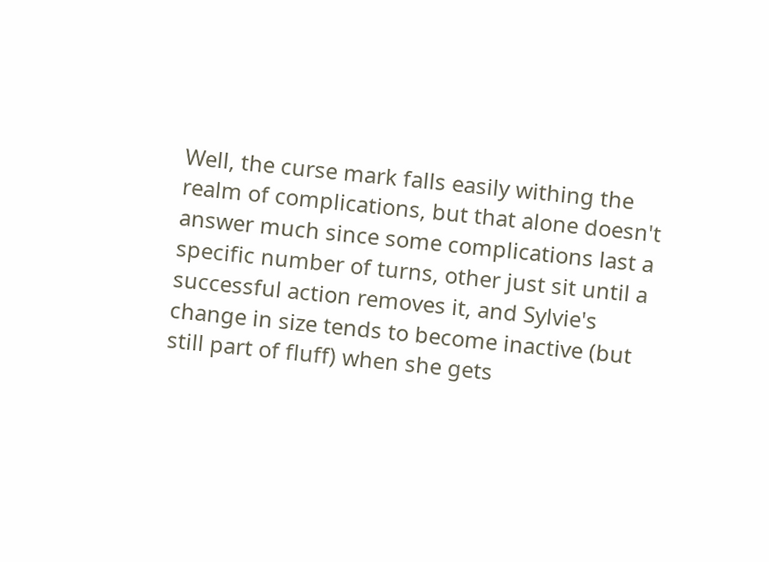Well, the curse mark falls easily withing the realm of complications, but that alone doesn't answer much since some complications last a specific number of turns, other just sit until a successful action removes it, and Sylvie's change in size tends to become inactive (but still part of fluff) when she gets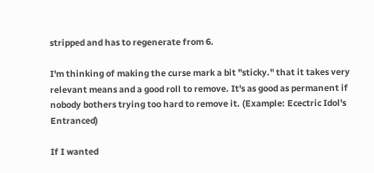stripped and has to regenerate from 6.

I'm thinking of making the curse mark a bit "sticky." that it takes very relevant means and a good roll to remove. It's as good as permanent if nobody bothers trying too hard to remove it. (Example: Ecectric Idol's Entranced)

If I wanted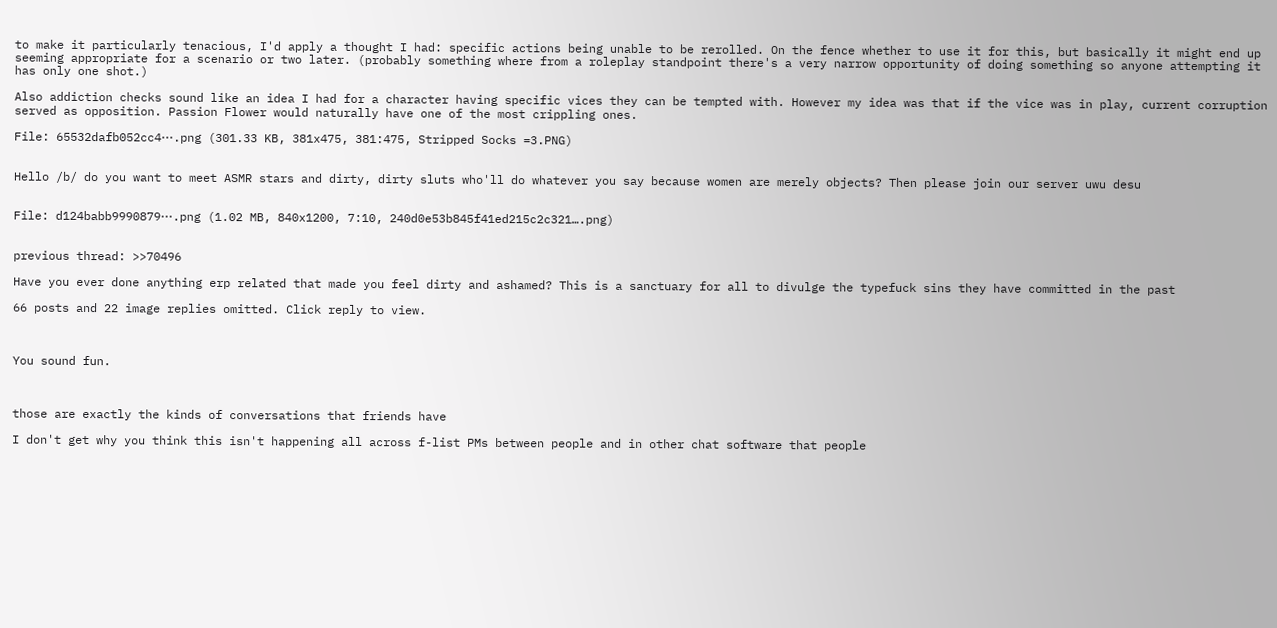to make it particularly tenacious, I'd apply a thought I had: specific actions being unable to be rerolled. On the fence whether to use it for this, but basically it might end up seeming appropriate for a scenario or two later. (probably something where from a roleplay standpoint there's a very narrow opportunity of doing something so anyone attempting it has only one shot.)

Also addiction checks sound like an idea I had for a character having specific vices they can be tempted with. However my idea was that if the vice was in play, current corruption served as opposition. Passion Flower would naturally have one of the most crippling ones.

File: 65532dafb052cc4⋯.png (301.33 KB, 381x475, 381:475, Stripped Socks =3.PNG)


Hello /b/ do you want to meet ASMR stars and dirty, dirty sluts who'll do whatever you say because women are merely objects? Then please join our server uwu desu


File: d124babb9990879⋯.png (1.02 MB, 840x1200, 7:10, 240d0e53b845f41ed215c2c321….png)


previous thread: >>70496

Have you ever done anything erp related that made you feel dirty and ashamed? This is a sanctuary for all to divulge the typefuck sins they have committed in the past

66 posts and 22 image replies omitted. Click reply to view.



You sound fun.



those are exactly the kinds of conversations that friends have

I don't get why you think this isn't happening all across f-list PMs between people and in other chat software that people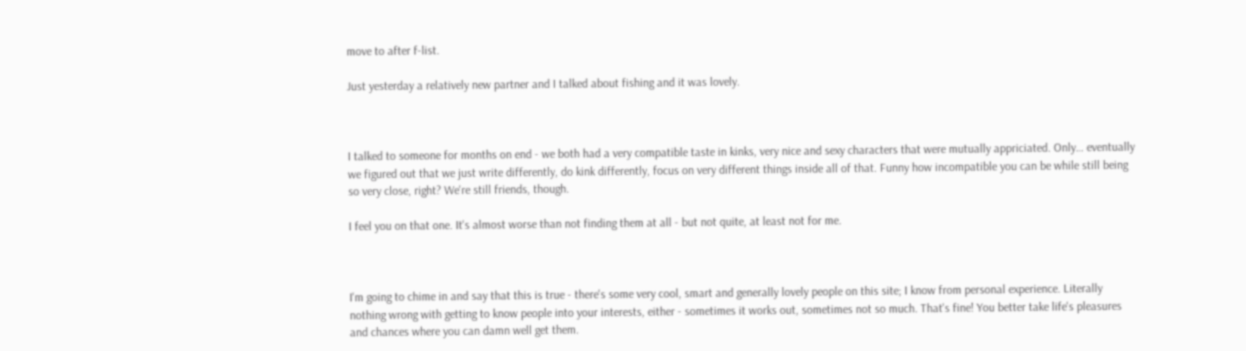move to after f-list.

Just yesterday a relatively new partner and I talked about fishing and it was lovely.



I talked to someone for months on end - we both had a very compatible taste in kinks, very nice and sexy characters that were mutually appriciated. Only… eventually we figured out that we just write differently, do kink differently, focus on very different things inside all of that. Funny how incompatible you can be while still being so very close, right? We're still friends, though.

I feel you on that one. It's almost worse than not finding them at all - but not quite, at least not for me.



I'm going to chime in and say that this is true - there's some very cool, smart and generally lovely people on this site; I know from personal experience. Literally nothing wrong with getting to know people into your interests, either - sometimes it works out, sometimes not so much. That's fine! You better take life's pleasures and chances where you can damn well get them.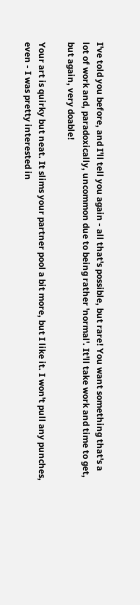I've told you before, and I'll tell you again - all that's possible, but rare! You want something that's a lot of work and, paradoxically, uncommon due to being rather 'normal'. It'll take work and time to get, but again, very doable!

Your art is quirky but neat. It slims your partner pool a bit more, but I like it. I won't pull any punches, even - I was pretty interested in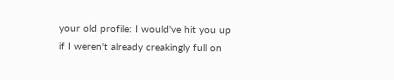your old profile: I would've hit you up if I weren't already creakingly full on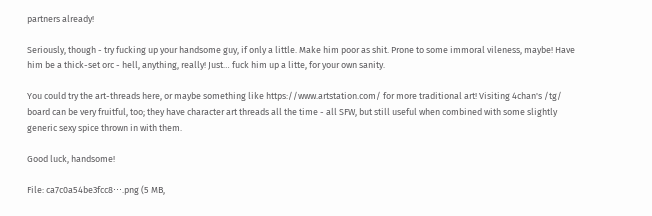partners already!

Seriously, though - try fucking up your handsome guy, if only a little. Make him poor as shit. Prone to some immoral vileness, maybe! Have him be a thick-set orc - hell, anything, really! Just… fuck him up a litte, for your own sanity.

You could try the art-threads here, or maybe something like https://www.artstation.com/ for more traditional art! Visiting 4chan's /tg/ board can be very fruitful, too; they have character art threads all the time - all SFW, but still useful when combined with some slightly generic sexy spice thrown in with them.

Good luck, handsome!

File: ca7c0a54be3fcc8⋯.png (5 MB,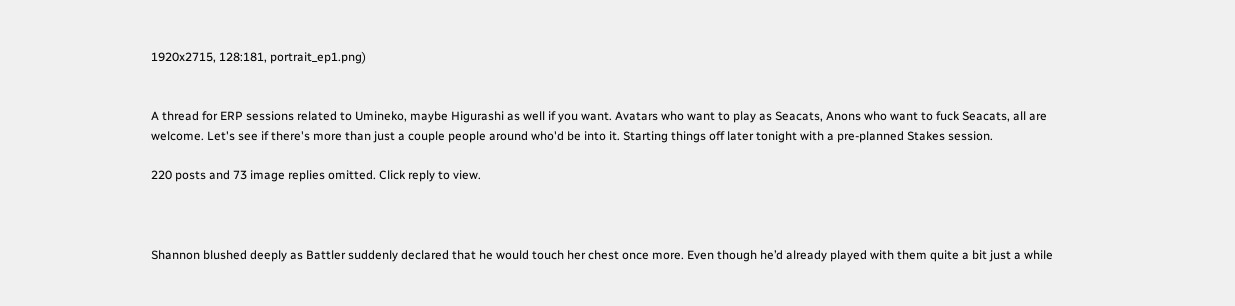1920x2715, 128:181, portrait_ep1.png)


A thread for ERP sessions related to Umineko, maybe Higurashi as well if you want. Avatars who want to play as Seacats, Anons who want to fuck Seacats, all are welcome. Let's see if there's more than just a couple people around who'd be into it. Starting things off later tonight with a pre-planned Stakes session.

220 posts and 73 image replies omitted. Click reply to view.



Shannon blushed deeply as Battler suddenly declared that he would touch her chest once more. Even though he’d already played with them quite a bit just a while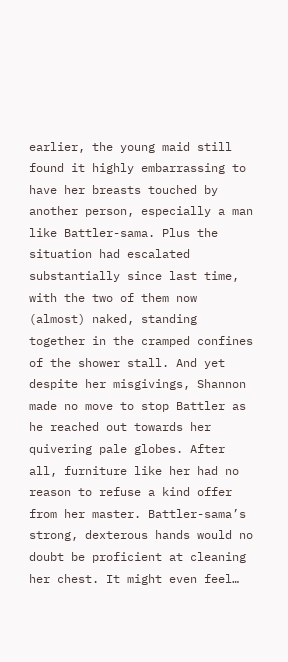earlier, the young maid still found it highly embarrassing to have her breasts touched by another person, especially a man like Battler-sama. Plus the situation had escalated substantially since last time, with the two of them now (almost) naked, standing together in the cramped confines of the shower stall. And yet despite her misgivings, Shannon made no move to stop Battler as he reached out towards her quivering pale globes. After all, furniture like her had no reason to refuse a kind offer from her master. Battler-sama’s strong, dexterous hands would no doubt be proficient at cleaning her chest. It might even feel…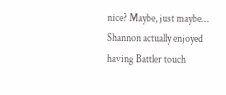nice? Maybe, just maybe… Shannon actually enjoyed having Battler touch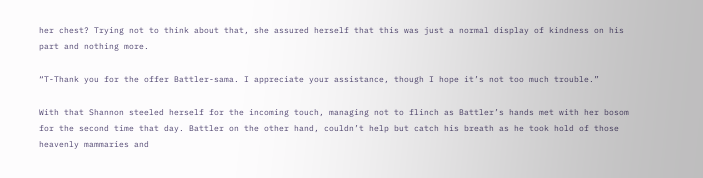her chest? Trying not to think about that, she assured herself that this was just a normal display of kindness on his part and nothing more.

“T-Thank you for the offer Battler-sama. I appreciate your assistance, though I hope it’s not too much trouble.”

With that Shannon steeled herself for the incoming touch, managing not to flinch as Battler’s hands met with her bosom for the second time that day. Battler on the other hand, couldn’t help but catch his breath as he took hold of those heavenly mammaries and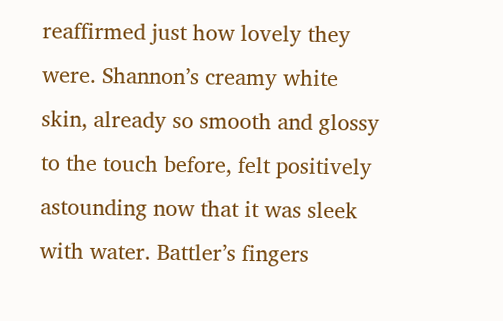reaffirmed just how lovely they were. Shannon’s creamy white skin, already so smooth and glossy to the touch before, felt positively astounding now that it was sleek with water. Battler’s fingers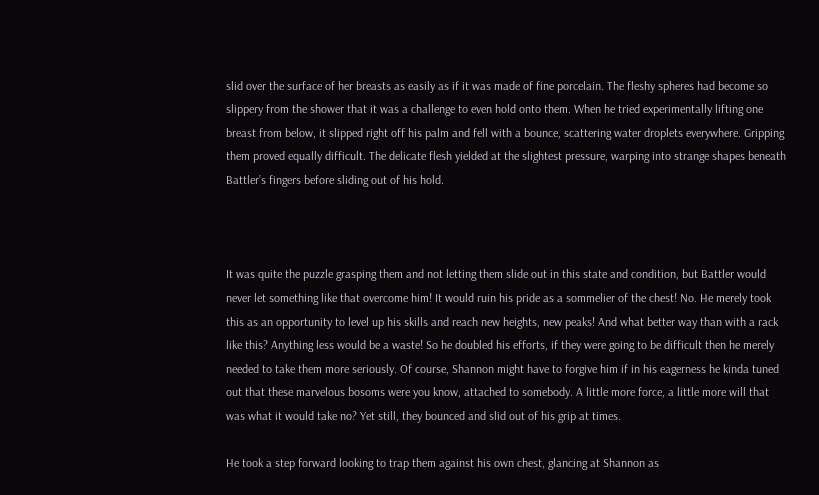slid over the surface of her breasts as easily as if it was made of fine porcelain. The fleshy spheres had become so slippery from the shower that it was a challenge to even hold onto them. When he tried experimentally lifting one breast from below, it slipped right off his palm and fell with a bounce, scattering water droplets everywhere. Gripping them proved equally difficult. The delicate flesh yielded at the slightest pressure, warping into strange shapes beneath Battler’s fingers before sliding out of his hold.



It was quite the puzzle grasping them and not letting them slide out in this state and condition, but Battler would never let something like that overcome him! It would ruin his pride as a sommelier of the chest! No. He merely took this as an opportunity to level up his skills and reach new heights, new peaks! And what better way than with a rack like this? Anything less would be a waste! So he doubled his efforts, if they were going to be difficult then he merely needed to take them more seriously. Of course, Shannon might have to forgive him if in his eagerness he kinda tuned out that these marvelous bosoms were you know, attached to somebody. A little more force, a little more will that was what it would take no? Yet still, they bounced and slid out of his grip at times.

He took a step forward looking to trap them against his own chest, glancing at Shannon as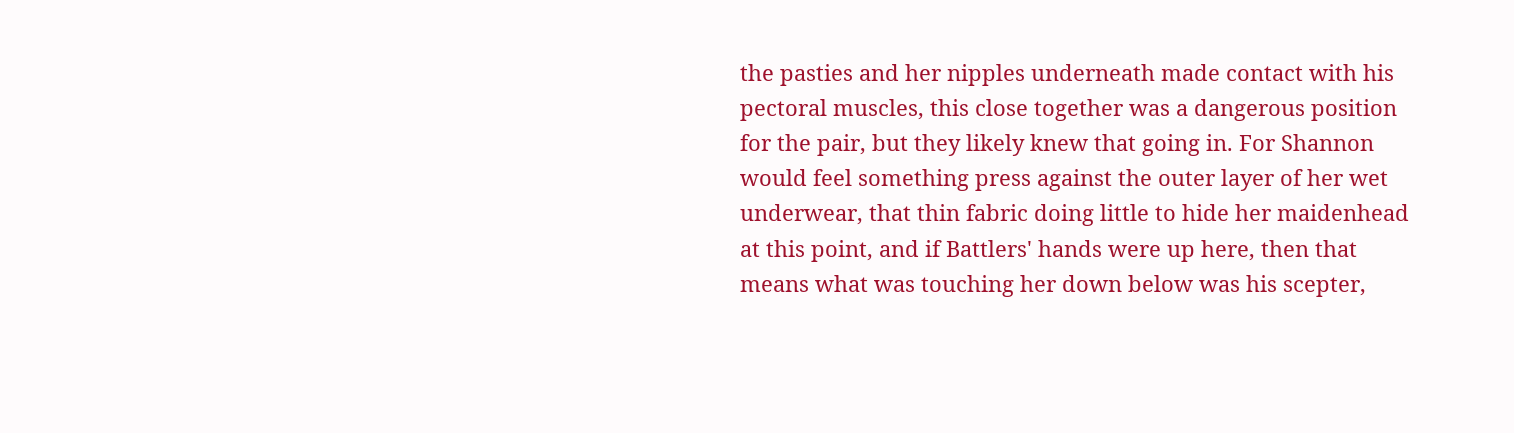the pasties and her nipples underneath made contact with his pectoral muscles, this close together was a dangerous position for the pair, but they likely knew that going in. For Shannon would feel something press against the outer layer of her wet underwear, that thin fabric doing little to hide her maidenhead at this point, and if Battlers' hands were up here, then that means what was touching her down below was his scepter,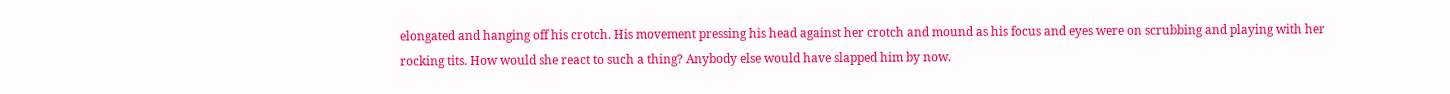elongated and hanging off his crotch. His movement pressing his head against her crotch and mound as his focus and eyes were on scrubbing and playing with her rocking tits. How would she react to such a thing? Anybody else would have slapped him by now.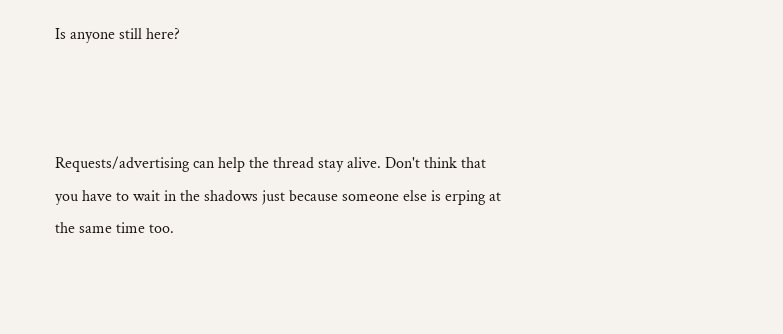Is anyone still here?



Requests/advertising can help the thread stay alive. Don't think that you have to wait in the shadows just because someone else is erping at the same time too.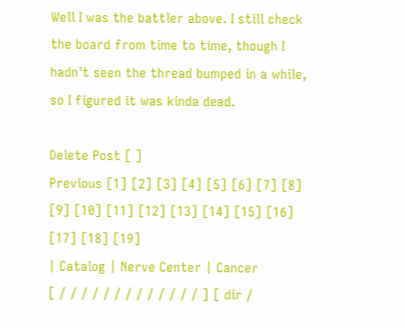Well I was the battler above. I still check the board from time to time, though I hadn't seen the thread bumped in a while, so I figured it was kinda dead.

Delete Post [ ]
Previous [1] [2] [3] [4] [5] [6] [7] [8] [9] [10] [11] [12] [13] [14] [15] [16] [17] [18] [19]
| Catalog | Nerve Center | Cancer
[ / / / / / / / / / / / / / ] [ dir /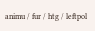animu / fur / htg / leftpol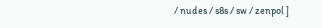/ nudes / s8s / sw / zenpol ]